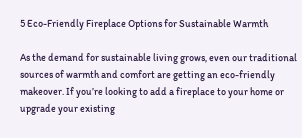5 Eco-Friendly Fireplace Options for Sustainable Warmth

As the demand for sustainable living grows, even our traditional sources of warmth and comfort are getting an eco-friendly makeover. If you’re looking to add a fireplace to your home or upgrade your existing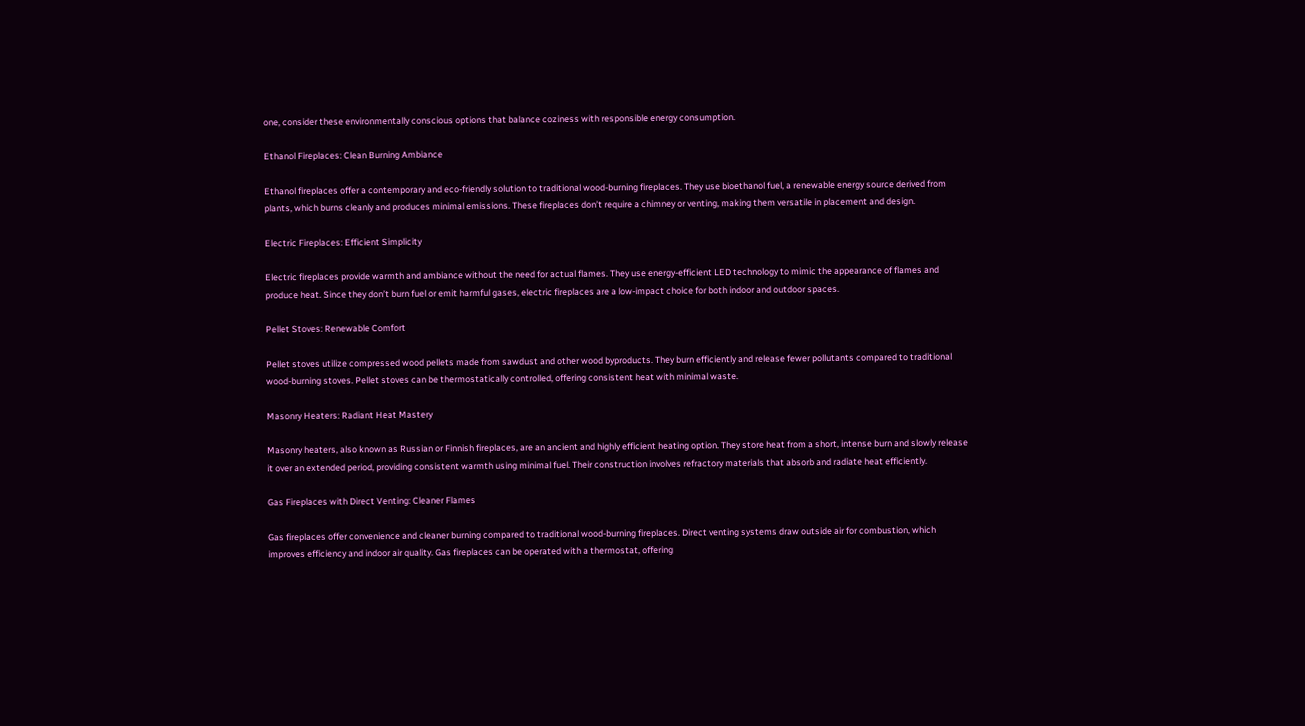one, consider these environmentally conscious options that balance coziness with responsible energy consumption.

Ethanol Fireplaces: Clean Burning Ambiance

Ethanol fireplaces offer a contemporary and eco-friendly solution to traditional wood-burning fireplaces. They use bioethanol fuel, a renewable energy source derived from plants, which burns cleanly and produces minimal emissions. These fireplaces don’t require a chimney or venting, making them versatile in placement and design.

Electric Fireplaces: Efficient Simplicity

Electric fireplaces provide warmth and ambiance without the need for actual flames. They use energy-efficient LED technology to mimic the appearance of flames and produce heat. Since they don’t burn fuel or emit harmful gases, electric fireplaces are a low-impact choice for both indoor and outdoor spaces.

Pellet Stoves: Renewable Comfort

Pellet stoves utilize compressed wood pellets made from sawdust and other wood byproducts. They burn efficiently and release fewer pollutants compared to traditional wood-burning stoves. Pellet stoves can be thermostatically controlled, offering consistent heat with minimal waste.

Masonry Heaters: Radiant Heat Mastery

Masonry heaters, also known as Russian or Finnish fireplaces, are an ancient and highly efficient heating option. They store heat from a short, intense burn and slowly release it over an extended period, providing consistent warmth using minimal fuel. Their construction involves refractory materials that absorb and radiate heat efficiently.

Gas Fireplaces with Direct Venting: Cleaner Flames

Gas fireplaces offer convenience and cleaner burning compared to traditional wood-burning fireplaces. Direct venting systems draw outside air for combustion, which improves efficiency and indoor air quality. Gas fireplaces can be operated with a thermostat, offering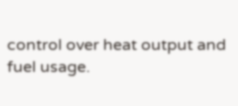control over heat output and fuel usage.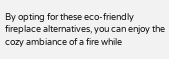By opting for these eco-friendly fireplace alternatives, you can enjoy the cozy ambiance of a fire while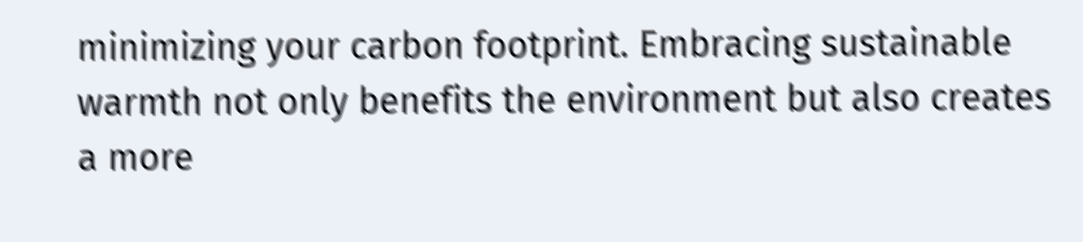minimizing your carbon footprint. Embracing sustainable warmth not only benefits the environment but also creates a more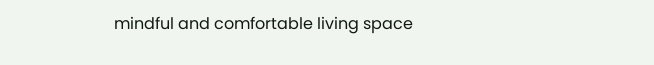mindful and comfortable living space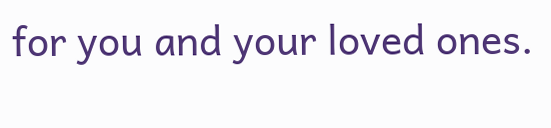for you and your loved ones.